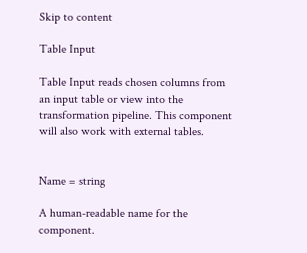Skip to content

Table Input

Table Input reads chosen columns from an input table or view into the transformation pipeline. This component will also work with external tables.


Name = string

A human-readable name for the component.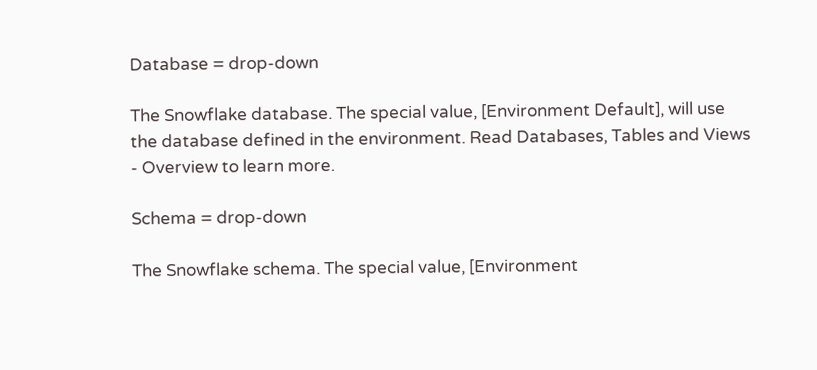Database = drop-down

The Snowflake database. The special value, [Environment Default], will use the database defined in the environment. Read Databases, Tables and Views - Overview to learn more.

Schema = drop-down

The Snowflake schema. The special value, [Environment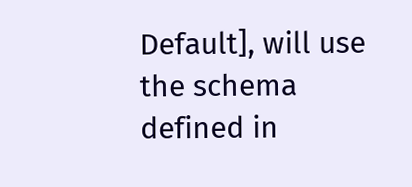Default], will use the schema defined in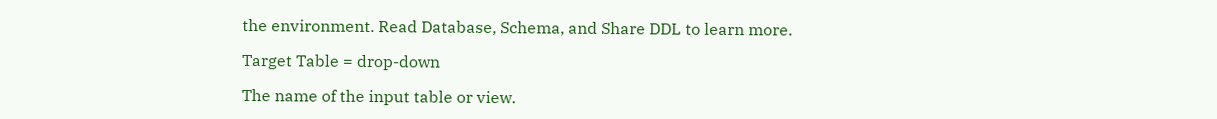the environment. Read Database, Schema, and Share DDL to learn more.

Target Table = drop-down

The name of the input table or view.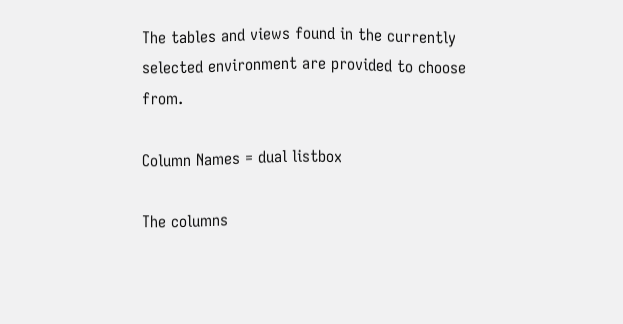The tables and views found in the currently selected environment are provided to choose from.

Column Names = dual listbox

The columns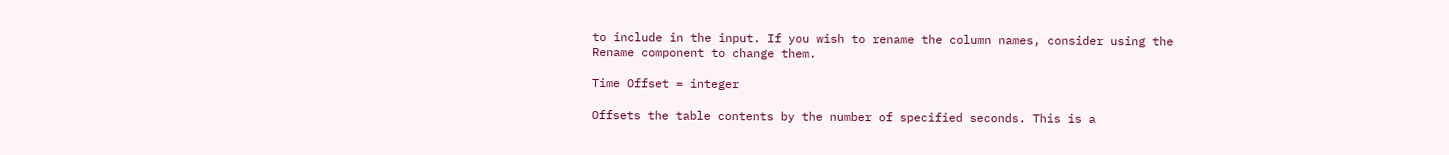to include in the input. If you wish to rename the column names, consider using the Rename component to change them.

Time Offset = integer

Offsets the table contents by the number of specified seconds. This is a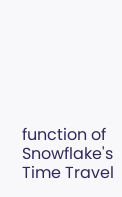function of Snowflake's Time Travel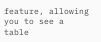feature, allowing you to see a table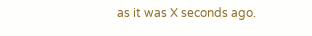as it was X seconds ago.